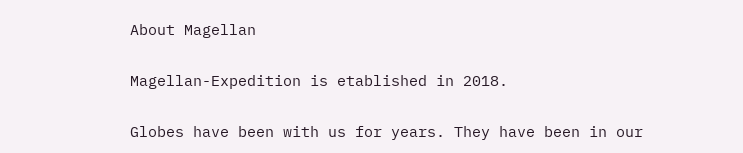About Magellan

Magellan-Expedition is etablished in 2018.

Globes have been with us for years. They have been in our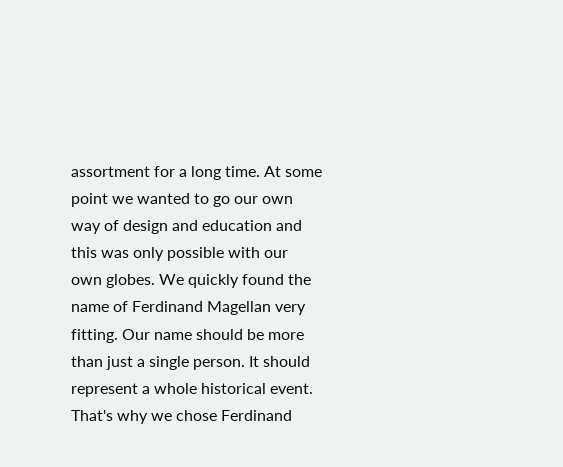assortment for a long time. At some point we wanted to go our own way of design and education and this was only possible with our own globes. We quickly found the name of Ferdinand Magellan very fitting. Our name should be more than just a single person. It should represent a whole historical event. That's why we chose Ferdinand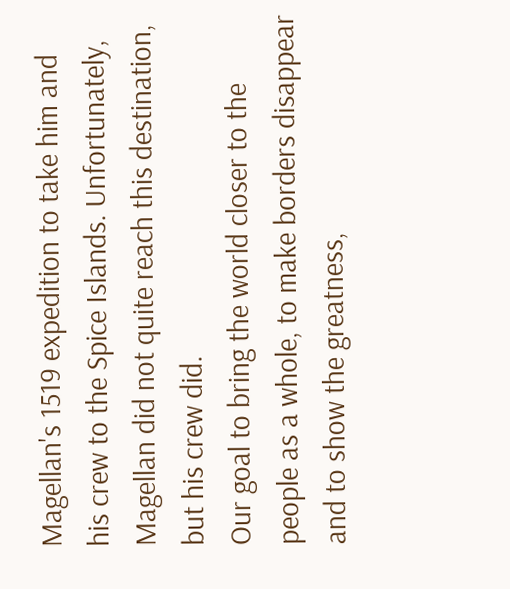Magellan's 1519 expedition to take him and his crew to the Spice Islands. Unfortunately, Magellan did not quite reach this destination, but his crew did.
Our goal to bring the world closer to the people as a whole, to make borders disappear and to show the greatness,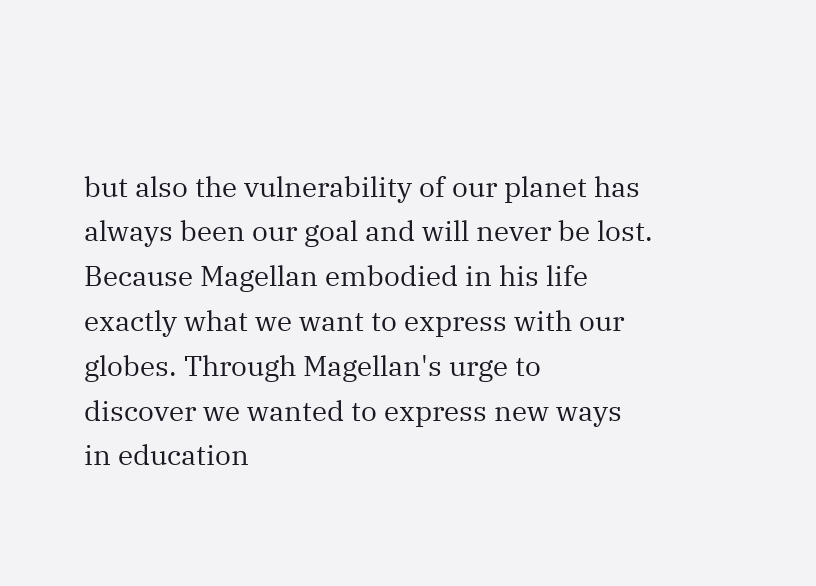but also the vulnerability of our planet has always been our goal and will never be lost.
Because Magellan embodied in his life exactly what we want to express with our globes. Through Magellan's urge to discover we wanted to express new ways in education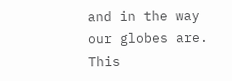and in the way our globes are. This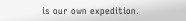is our own expedition.